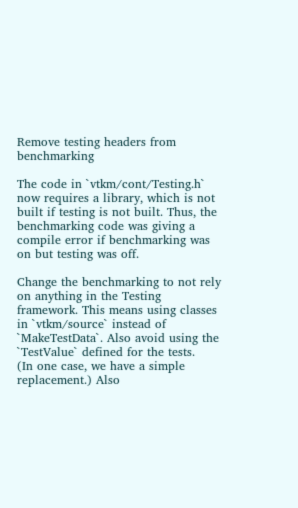Remove testing headers from benchmarking

The code in `vtkm/cont/Testing.h` now requires a library, which is not
built if testing is not built. Thus, the benchmarking code was giving a
compile error if benchmarking was on but testing was off.

Change the benchmarking to not rely on anything in the Testing
framework. This means using classes in `vtkm/source` instead of
`MakeTestData`. Also avoid using the `TestValue` defined for the tests.
(In one case, we have a simple replacement.) Also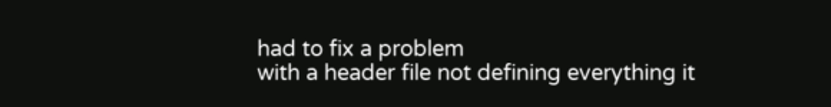had to fix a problem
with a header file not defining everything it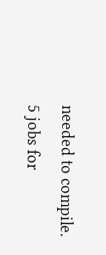needed to compile.
5 jobs for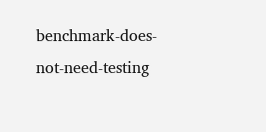benchmark-does-not-need-testing